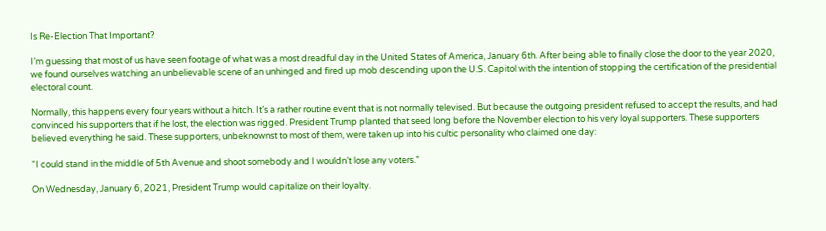Is Re-Election That Important?

I’m guessing that most of us have seen footage of what was a most dreadful day in the United States of America, January 6th. After being able to finally close the door to the year 2020, we found ourselves watching an unbelievable scene of an unhinged and fired up mob descending upon the U.S. Capitol with the intention of stopping the certification of the presidential electoral count.

Normally, this happens every four years without a hitch. It’s a rather routine event that is not normally televised. But because the outgoing president refused to accept the results, and had convinced his supporters that if he lost, the election was rigged. President Trump planted that seed long before the November election to his very loyal supporters. These supporters believed everything he said. These supporters, unbeknownst to most of them, were taken up into his cultic personality who claimed one day:

“I could stand in the middle of 5th Avenue and shoot somebody and I wouldn’t lose any voters.”

On Wednesday, January 6, 2021, President Trump would capitalize on their loyalty.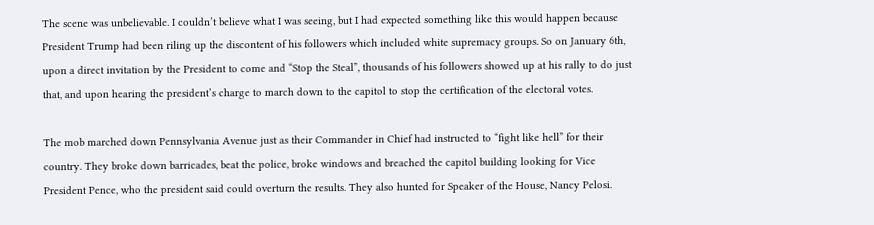The scene was unbelievable. I couldn’t believe what I was seeing, but I had expected something like this would happen because President Trump had been riling up the discontent of his followers which included white supremacy groups. So on January 6th, upon a direct invitation by the President to come and “Stop the Steal”, thousands of his followers showed up at his rally to do just that, and upon hearing the president’s charge to march down to the capitol to stop the certification of the electoral votes.

The mob marched down Pennsylvania Avenue just as their Commander in Chief had instructed to “fight like hell” for their country. They broke down barricades, beat the police, broke windows and breached the capitol building looking for Vice President Pence, who the president said could overturn the results. They also hunted for Speaker of the House, Nancy Pelosi.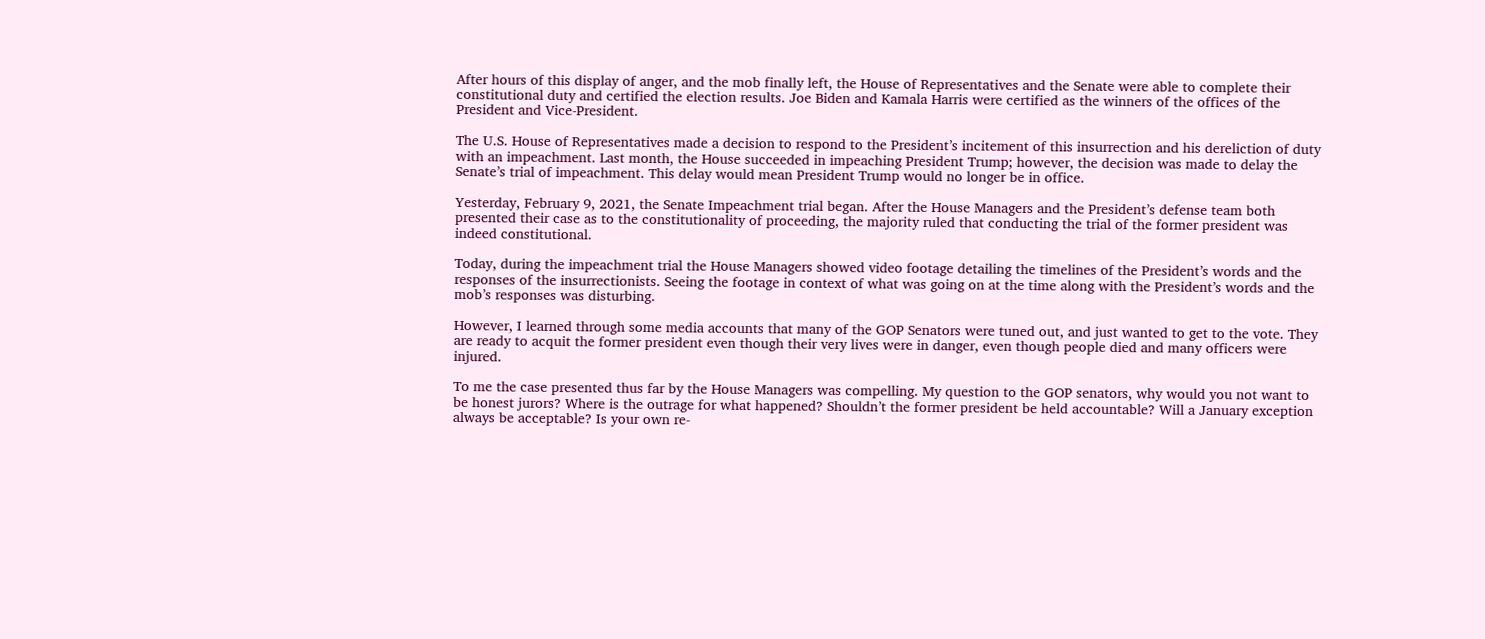After hours of this display of anger, and the mob finally left, the House of Representatives and the Senate were able to complete their constitutional duty and certified the election results. Joe Biden and Kamala Harris were certified as the winners of the offices of the President and Vice-President.

The U.S. House of Representatives made a decision to respond to the President’s incitement of this insurrection and his dereliction of duty with an impeachment. Last month, the House succeeded in impeaching President Trump; however, the decision was made to delay the Senate’s trial of impeachment. This delay would mean President Trump would no longer be in office.

Yesterday, February 9, 2021, the Senate Impeachment trial began. After the House Managers and the President’s defense team both presented their case as to the constitutionality of proceeding, the majority ruled that conducting the trial of the former president was indeed constitutional.

Today, during the impeachment trial the House Managers showed video footage detailing the timelines of the President’s words and the responses of the insurrectionists. Seeing the footage in context of what was going on at the time along with the President’s words and the mob’s responses was disturbing.

However, I learned through some media accounts that many of the GOP Senators were tuned out, and just wanted to get to the vote. They are ready to acquit the former president even though their very lives were in danger, even though people died and many officers were injured.

To me the case presented thus far by the House Managers was compelling. My question to the GOP senators, why would you not want to be honest jurors? Where is the outrage for what happened? Shouldn’t the former president be held accountable? Will a January exception always be acceptable? Is your own re-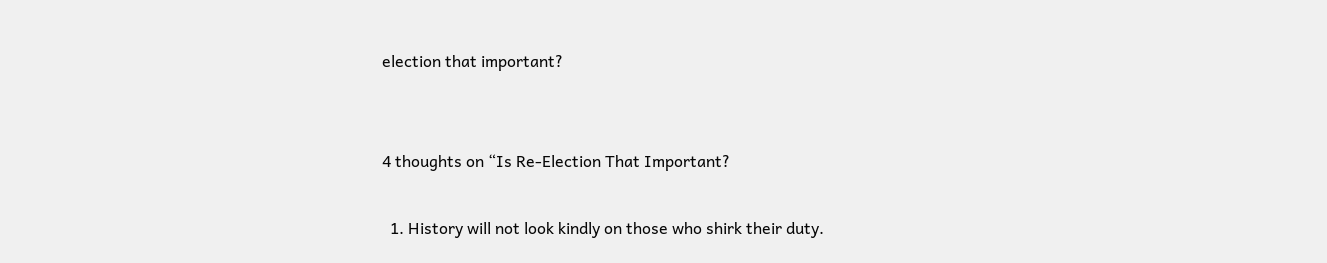election that important?


4 thoughts on “Is Re-Election That Important?

  1. History will not look kindly on those who shirk their duty.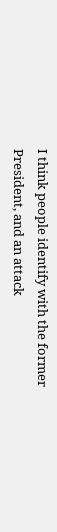I think people identify with the former President, and an attack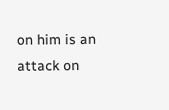on him is an attack on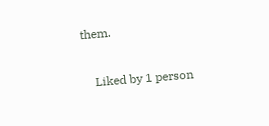them.

    Liked by 1 person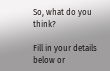So, what do you think?

Fill in your details below or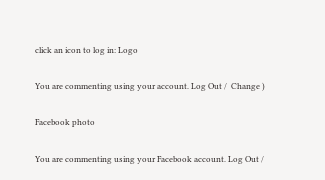click an icon to log in: Logo

You are commenting using your account. Log Out /  Change )

Facebook photo

You are commenting using your Facebook account. Log Out /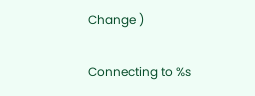Change )

Connecting to %s